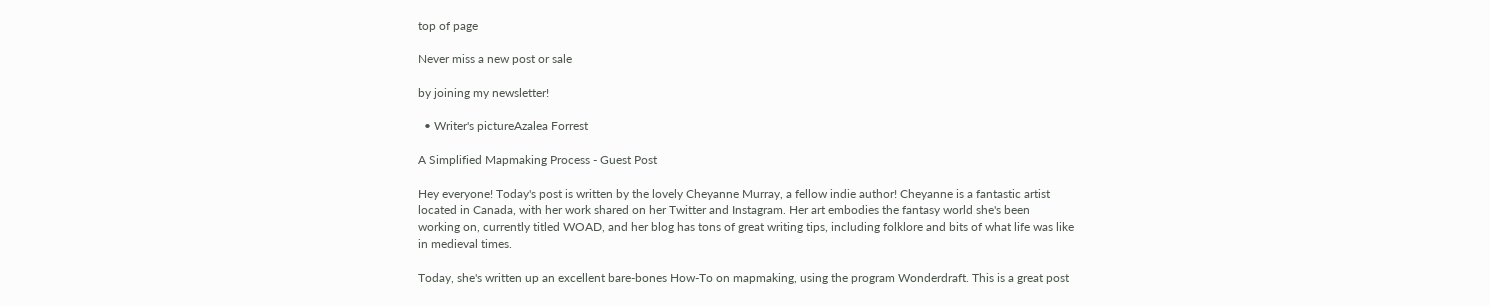top of page

Never miss a new post or sale

by joining my newsletter!

  • Writer's pictureAzalea Forrest

A Simplified Mapmaking Process - Guest Post

Hey everyone! Today's post is written by the lovely Cheyanne Murray, a fellow indie author! Cheyanne is a fantastic artist located in Canada, with her work shared on her Twitter and Instagram. Her art embodies the fantasy world she's been working on, currently titled WOAD, and her blog has tons of great writing tips, including folklore and bits of what life was like in medieval times.

Today, she's written up an excellent bare-bones How-To on mapmaking, using the program Wonderdraft. This is a great post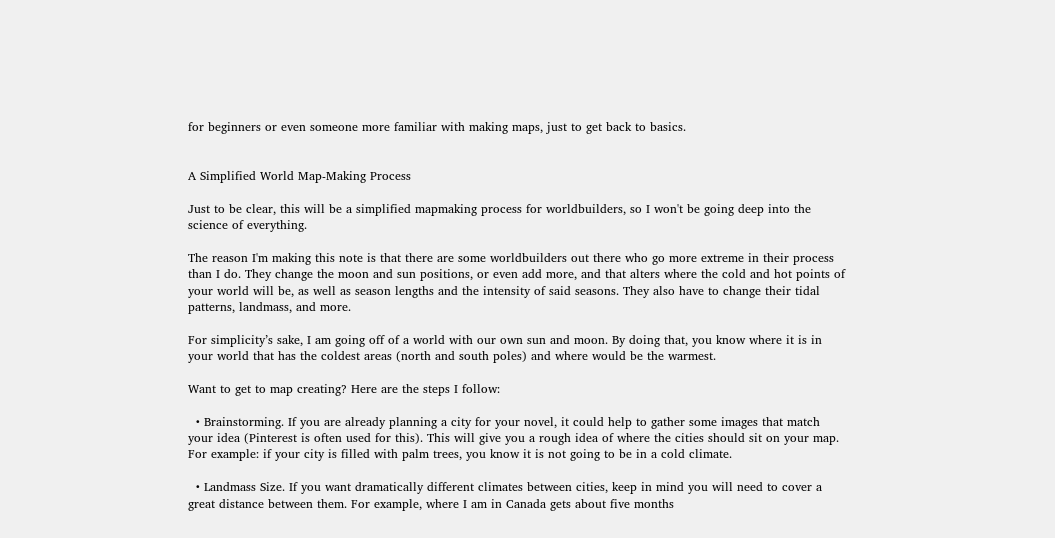for beginners or even someone more familiar with making maps, just to get back to basics.


A Simplified World Map-Making Process

Just to be clear, this will be a simplified mapmaking process for worldbuilders, so I won't be going deep into the science of everything.

The reason I'm making this note is that there are some worldbuilders out there who go more extreme in their process than I do. They change the moon and sun positions, or even add more, and that alters where the cold and hot points of your world will be, as well as season lengths and the intensity of said seasons. They also have to change their tidal patterns, landmass, and more.

For simplicity’s sake, I am going off of a world with our own sun and moon. By doing that, you know where it is in your world that has the coldest areas (north and south poles) and where would be the warmest.

Want to get to map creating? Here are the steps I follow:

  • Brainstorming. If you are already planning a city for your novel, it could help to gather some images that match your idea (Pinterest is often used for this). This will give you a rough idea of where the cities should sit on your map. For example: if your city is filled with palm trees, you know it is not going to be in a cold climate.

  • Landmass Size. If you want dramatically different climates between cities, keep in mind you will need to cover a great distance between them. For example, where I am in Canada gets about five months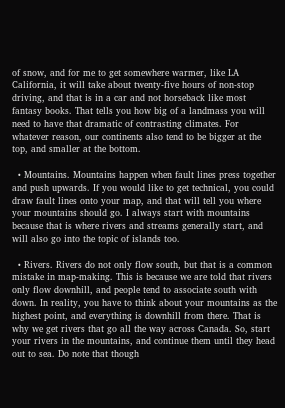of snow, and for me to get somewhere warmer, like LA California, it will take about twenty-five hours of non-stop driving, and that is in a car and not horseback like most fantasy books. That tells you how big of a landmass you will need to have that dramatic of contrasting climates. For whatever reason, our continents also tend to be bigger at the top, and smaller at the bottom.

  • Mountains. Mountains happen when fault lines press together and push upwards. If you would like to get technical, you could draw fault lines onto your map, and that will tell you where your mountains should go. I always start with mountains because that is where rivers and streams generally start, and will also go into the topic of islands too.

  • Rivers. Rivers do not only flow south, but that is a common mistake in map-making. This is because we are told that rivers only flow downhill, and people tend to associate south with down. In reality, you have to think about your mountains as the highest point, and everything is downhill from there. That is why we get rivers that go all the way across Canada. So, start your rivers in the mountains, and continue them until they head out to sea. Do note that though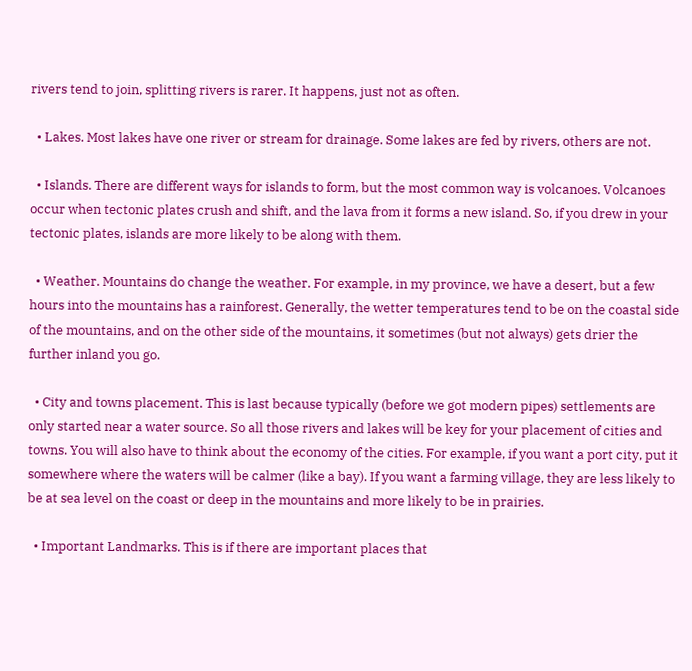rivers tend to join, splitting rivers is rarer. It happens, just not as often.

  • Lakes. Most lakes have one river or stream for drainage. Some lakes are fed by rivers, others are not.

  • Islands. There are different ways for islands to form, but the most common way is volcanoes. Volcanoes occur when tectonic plates crush and shift, and the lava from it forms a new island. So, if you drew in your tectonic plates, islands are more likely to be along with them.

  • Weather. Mountains do change the weather. For example, in my province, we have a desert, but a few hours into the mountains has a rainforest. Generally, the wetter temperatures tend to be on the coastal side of the mountains, and on the other side of the mountains, it sometimes (but not always) gets drier the further inland you go.

  • City and towns placement. This is last because typically (before we got modern pipes) settlements are only started near a water source. So all those rivers and lakes will be key for your placement of cities and towns. You will also have to think about the economy of the cities. For example, if you want a port city, put it somewhere where the waters will be calmer (like a bay). If you want a farming village, they are less likely to be at sea level on the coast or deep in the mountains and more likely to be in prairies.

  • Important Landmarks. This is if there are important places that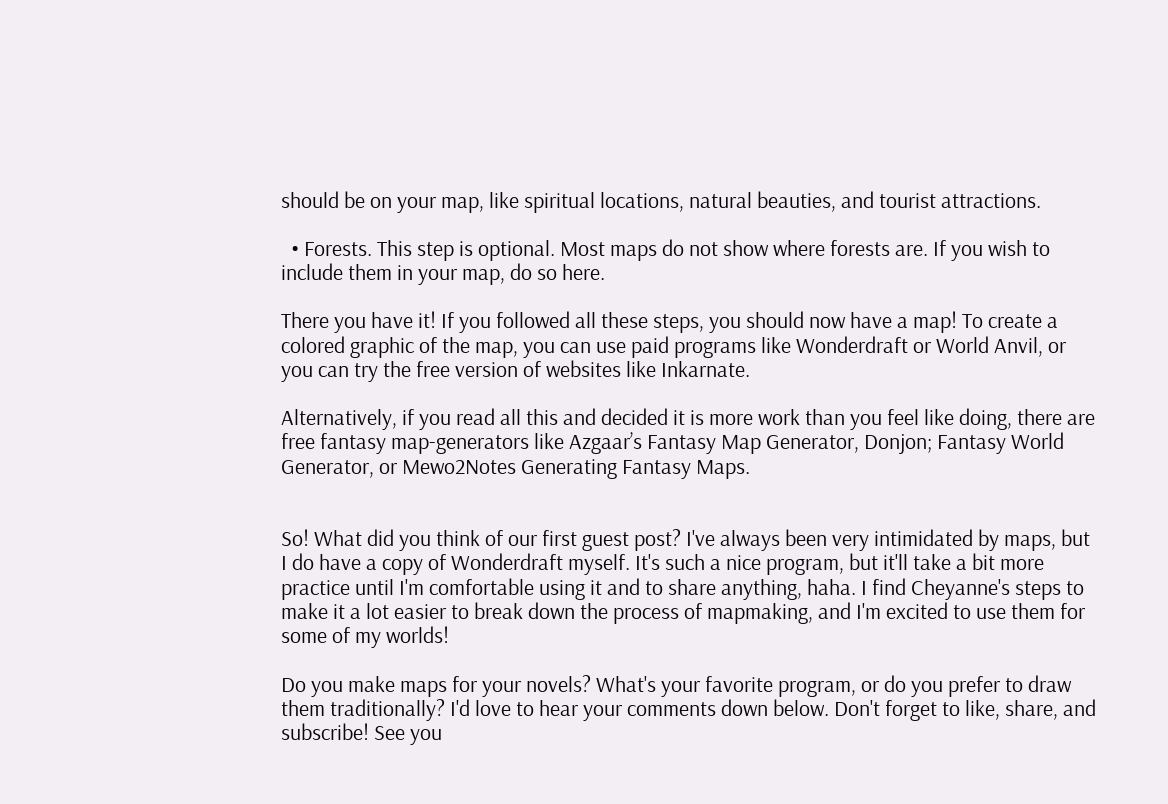should be on your map, like spiritual locations, natural beauties, and tourist attractions.

  • Forests. This step is optional. Most maps do not show where forests are. If you wish to include them in your map, do so here.

There you have it! If you followed all these steps, you should now have a map! To create a colored graphic of the map, you can use paid programs like Wonderdraft or World Anvil, or you can try the free version of websites like Inkarnate.

Alternatively, if you read all this and decided it is more work than you feel like doing, there are free fantasy map-generators like Azgaar’s Fantasy Map Generator, Donjon; Fantasy World Generator, or Mewo2Notes Generating Fantasy Maps.


So! What did you think of our first guest post? I've always been very intimidated by maps, but I do have a copy of Wonderdraft myself. It's such a nice program, but it'll take a bit more practice until I'm comfortable using it and to share anything, haha. I find Cheyanne's steps to make it a lot easier to break down the process of mapmaking, and I'm excited to use them for some of my worlds!

Do you make maps for your novels? What's your favorite program, or do you prefer to draw them traditionally? I'd love to hear your comments down below. Don't forget to like, share, and subscribe! See you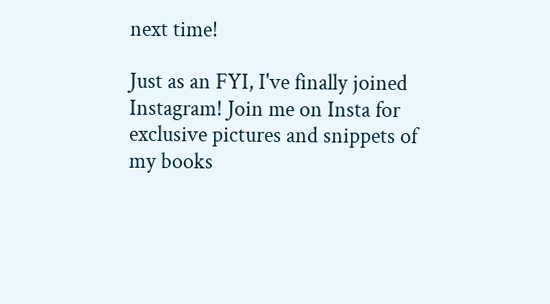next time!

Just as an FYI, I've finally joined Instagram! Join me on Insta for exclusive pictures and snippets of my books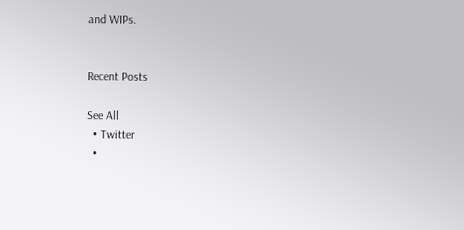and WIPs.


Recent Posts

See All
  • Twitter
  •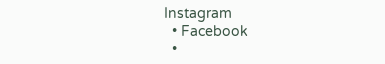Instagram
  • Facebook
  •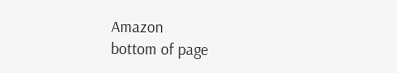Amazon
bottom of page